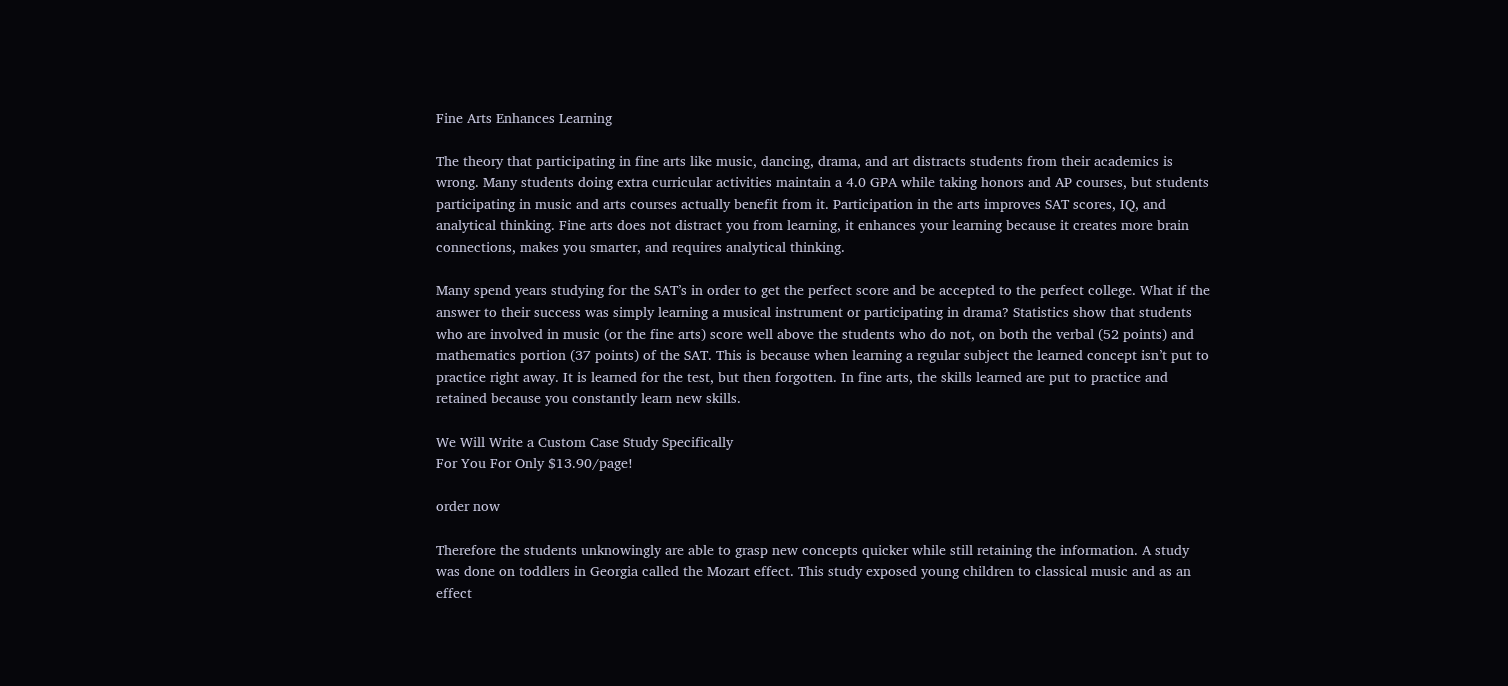Fine Arts Enhances Learning

The theory that participating in fine arts like music, dancing, drama, and art distracts students from their academics is wrong. Many students doing extra curricular activities maintain a 4.0 GPA while taking honors and AP courses, but students participating in music and arts courses actually benefit from it. Participation in the arts improves SAT scores, IQ, and analytical thinking. Fine arts does not distract you from learning, it enhances your learning because it creates more brain connections, makes you smarter, and requires analytical thinking.

Many spend years studying for the SAT’s in order to get the perfect score and be accepted to the perfect college. What if the answer to their success was simply learning a musical instrument or participating in drama? Statistics show that students who are involved in music (or the fine arts) score well above the students who do not, on both the verbal (52 points) and mathematics portion (37 points) of the SAT. This is because when learning a regular subject the learned concept isn’t put to practice right away. It is learned for the test, but then forgotten. In fine arts, the skills learned are put to practice and retained because you constantly learn new skills.

We Will Write a Custom Case Study Specifically
For You For Only $13.90/page!

order now

Therefore the students unknowingly are able to grasp new concepts quicker while still retaining the information. A study was done on toddlers in Georgia called the Mozart effect. This study exposed young children to classical music and as an effect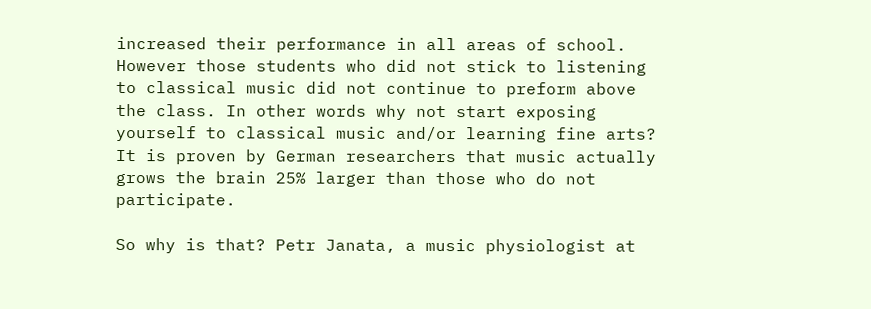increased their performance in all areas of school. However those students who did not stick to listening to classical music did not continue to preform above the class. In other words why not start exposing yourself to classical music and/or learning fine arts? It is proven by German researchers that music actually grows the brain 25% larger than those who do not participate.

So why is that? Petr Janata, a music physiologist at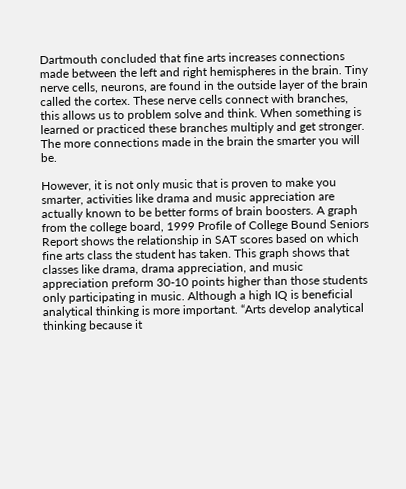Dartmouth concluded that fine arts increases connections made between the left and right hemispheres in the brain. Tiny nerve cells, neurons, are found in the outside layer of the brain called the cortex. These nerve cells connect with branches, this allows us to problem solve and think. When something is learned or practiced these branches multiply and get stronger. The more connections made in the brain the smarter you will be.

However, it is not only music that is proven to make you smarter, activities like drama and music appreciation are actually known to be better forms of brain boosters. A graph from the college board, 1999 Profile of College Bound Seniors Report shows the relationship in SAT scores based on which fine arts class the student has taken. This graph shows that classes like drama, drama appreciation, and music appreciation preform 30-10 points higher than those students only participating in music. Although a high IQ is beneficial analytical thinking is more important. “Arts develop analytical thinking because it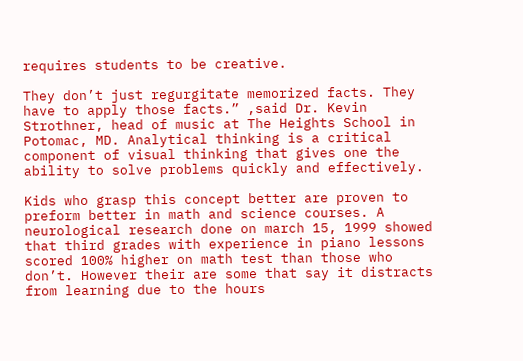requires students to be creative.

They don’t just regurgitate memorized facts. They have to apply those facts.” ,said Dr. Kevin Strothner, head of music at The Heights School in Potomac, MD. Analytical thinking is a critical component of visual thinking that gives one the ability to solve problems quickly and effectively.

Kids who grasp this concept better are proven to preform better in math and science courses. A neurological research done on march 15, 1999 showed that third grades with experience in piano lessons scored 100% higher on math test than those who don’t. However their are some that say it distracts from learning due to the hours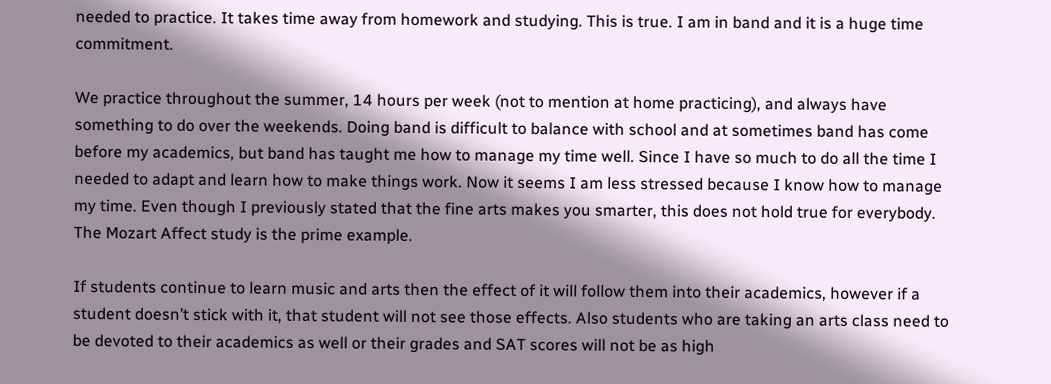needed to practice. It takes time away from homework and studying. This is true. I am in band and it is a huge time commitment.

We practice throughout the summer, 14 hours per week (not to mention at home practicing), and always have something to do over the weekends. Doing band is difficult to balance with school and at sometimes band has come before my academics, but band has taught me how to manage my time well. Since I have so much to do all the time I needed to adapt and learn how to make things work. Now it seems I am less stressed because I know how to manage my time. Even though I previously stated that the fine arts makes you smarter, this does not hold true for everybody. The Mozart Affect study is the prime example.

If students continue to learn music and arts then the effect of it will follow them into their academics, however if a student doesn’t stick with it, that student will not see those effects. Also students who are taking an arts class need to be devoted to their academics as well or their grades and SAT scores will not be as high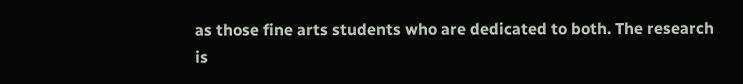as those fine arts students who are dedicated to both. The research is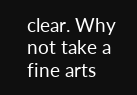clear. Why not take a fine arts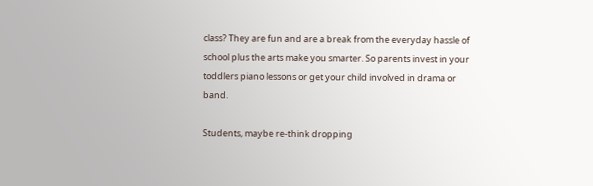class? They are fun and are a break from the everyday hassle of school plus the arts make you smarter. So parents invest in your toddlers piano lessons or get your child involved in drama or band.

Students, maybe re-think dropping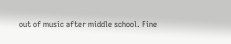out of music after middle school. Fine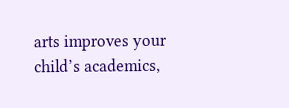arts improves your child’s academics,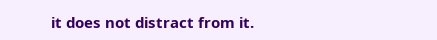it does not distract from it.